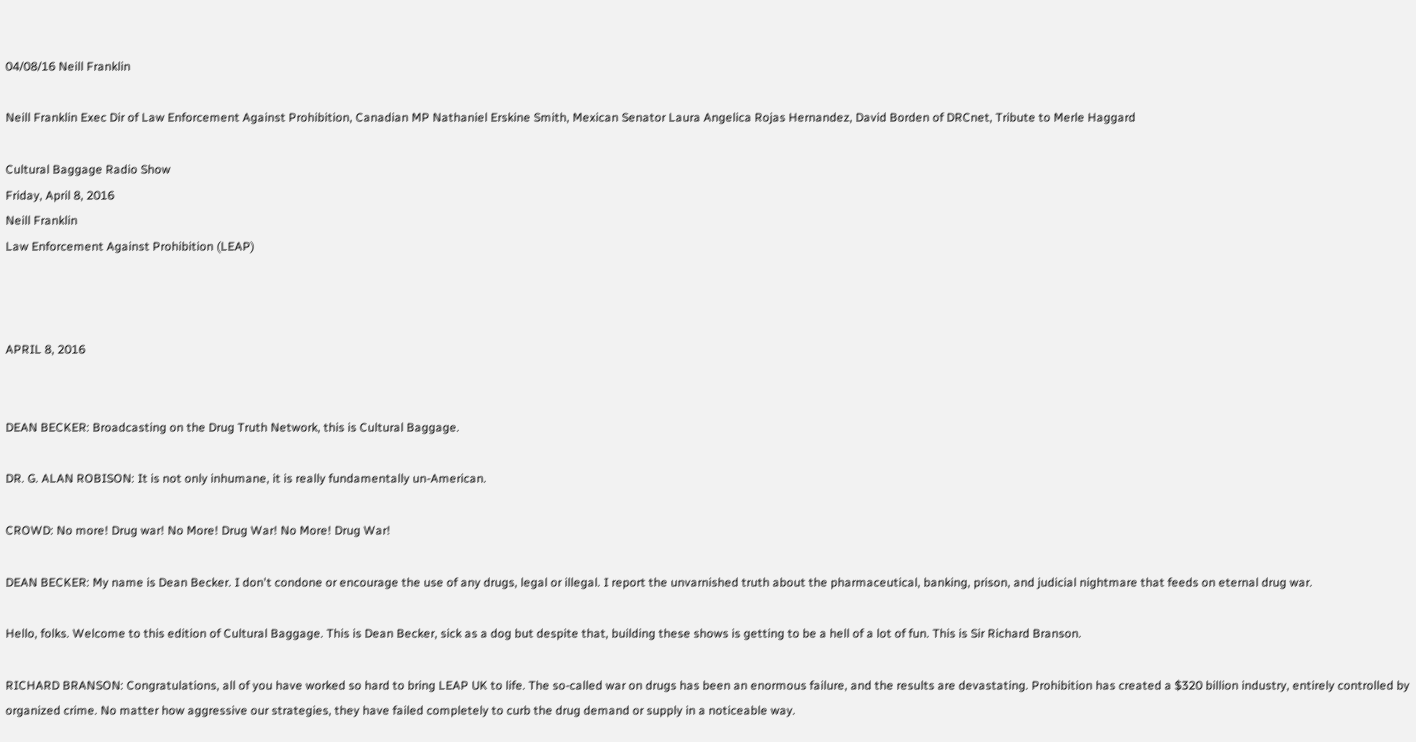04/08/16 Neill Franklin

Neill Franklin Exec Dir of Law Enforcement Against Prohibition, Canadian MP Nathaniel Erskine Smith, Mexican Senator Laura Angelica Rojas Hernandez, David Borden of DRCnet, Tribute to Merle Haggard

Cultural Baggage Radio Show
Friday, April 8, 2016
Neill Franklin
Law Enforcement Against Prohibition (LEAP)



APRIL 8, 2016


DEAN BECKER: Broadcasting on the Drug Truth Network, this is Cultural Baggage.

DR. G. ALAN ROBISON: It is not only inhumane, it is really fundamentally un-American.

CROWD: No more! Drug war! No More! Drug War! No More! Drug War!

DEAN BECKER: My name is Dean Becker. I don't condone or encourage the use of any drugs, legal or illegal. I report the unvarnished truth about the pharmaceutical, banking, prison, and judicial nightmare that feeds on eternal drug war.

Hello, folks. Welcome to this edition of Cultural Baggage. This is Dean Becker, sick as a dog but despite that, building these shows is getting to be a hell of a lot of fun. This is Sir Richard Branson.

RICHARD BRANSON: Congratulations, all of you have worked so hard to bring LEAP UK to life. The so-called war on drugs has been an enormous failure, and the results are devastating. Prohibition has created a $320 billion industry, entirely controlled by organized crime. No matter how aggressive our strategies, they have failed completely to curb the drug demand or supply in a noticeable way.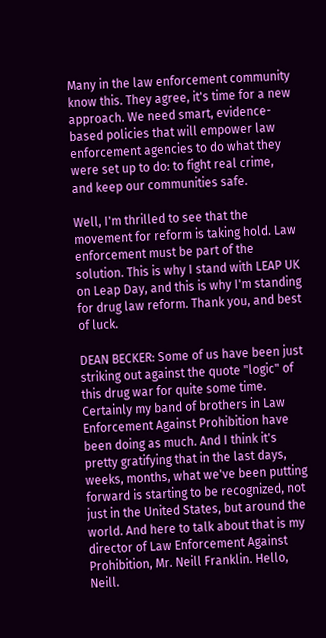Many in the law enforcement community know this. They agree, it's time for a new approach. We need smart, evidence-based policies that will empower law enforcement agencies to do what they were set up to do: to fight real crime, and keep our communities safe.

Well, I'm thrilled to see that the movement for reform is taking hold. Law enforcement must be part of the solution. This is why I stand with LEAP UK on Leap Day, and this is why I'm standing for drug law reform. Thank you, and best of luck.

DEAN BECKER: Some of us have been just striking out against the quote "logic" of this drug war for quite some time. Certainly my band of brothers in Law Enforcement Against Prohibition have been doing as much. And I think it's pretty gratifying that in the last days, weeks, months, what we've been putting forward is starting to be recognized, not just in the United States, but around the world. And here to talk about that is my director of Law Enforcement Against Prohibition, Mr. Neill Franklin. Hello, Neill.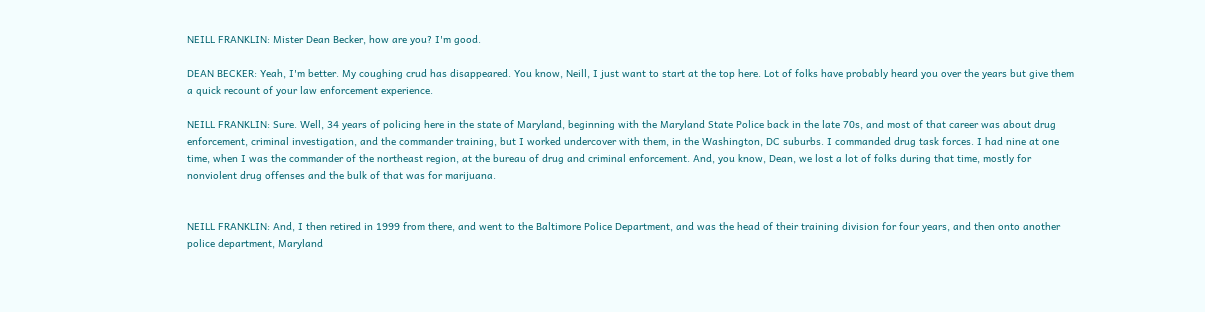NEILL FRANKLIN: Mister Dean Becker, how are you? I'm good.

DEAN BECKER: Yeah, I'm better. My coughing crud has disappeared. You know, Neill, I just want to start at the top here. Lot of folks have probably heard you over the years but give them a quick recount of your law enforcement experience.

NEILL FRANKLIN: Sure. Well, 34 years of policing here in the state of Maryland, beginning with the Maryland State Police back in the late 70s, and most of that career was about drug enforcement, criminal investigation, and the commander training, but I worked undercover with them, in the Washington, DC suburbs. I commanded drug task forces. I had nine at one time, when I was the commander of the northeast region, at the bureau of drug and criminal enforcement. And, you know, Dean, we lost a lot of folks during that time, mostly for nonviolent drug offenses and the bulk of that was for marijuana.


NEILL FRANKLIN: And, I then retired in 1999 from there, and went to the Baltimore Police Department, and was the head of their training division for four years, and then onto another police department, Maryland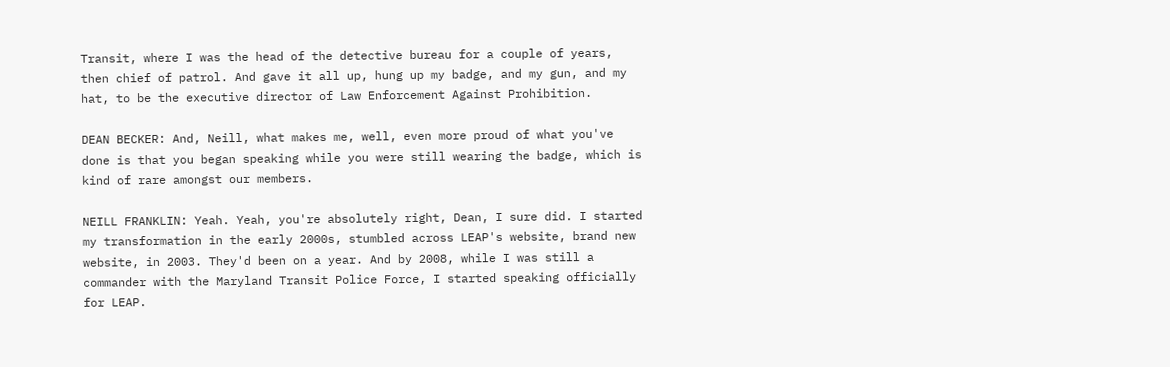Transit, where I was the head of the detective bureau for a couple of years, then chief of patrol. And gave it all up, hung up my badge, and my gun, and my hat, to be the executive director of Law Enforcement Against Prohibition.

DEAN BECKER: And, Neill, what makes me, well, even more proud of what you've done is that you began speaking while you were still wearing the badge, which is kind of rare amongst our members.

NEILL FRANKLIN: Yeah. Yeah, you're absolutely right, Dean, I sure did. I started my transformation in the early 2000s, stumbled across LEAP's website, brand new website, in 2003. They'd been on a year. And by 2008, while I was still a commander with the Maryland Transit Police Force, I started speaking officially for LEAP.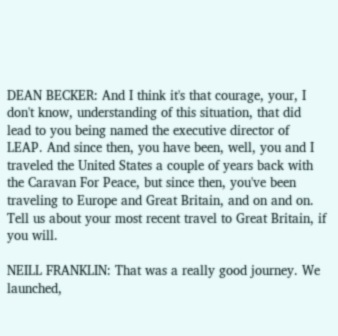DEAN BECKER: And I think it's that courage, your, I don't know, understanding of this situation, that did lead to you being named the executive director of LEAP. And since then, you have been, well, you and I traveled the United States a couple of years back with the Caravan For Peace, but since then, you've been traveling to Europe and Great Britain, and on and on. Tell us about your most recent travel to Great Britain, if you will.

NEILL FRANKLIN: That was a really good journey. We launched,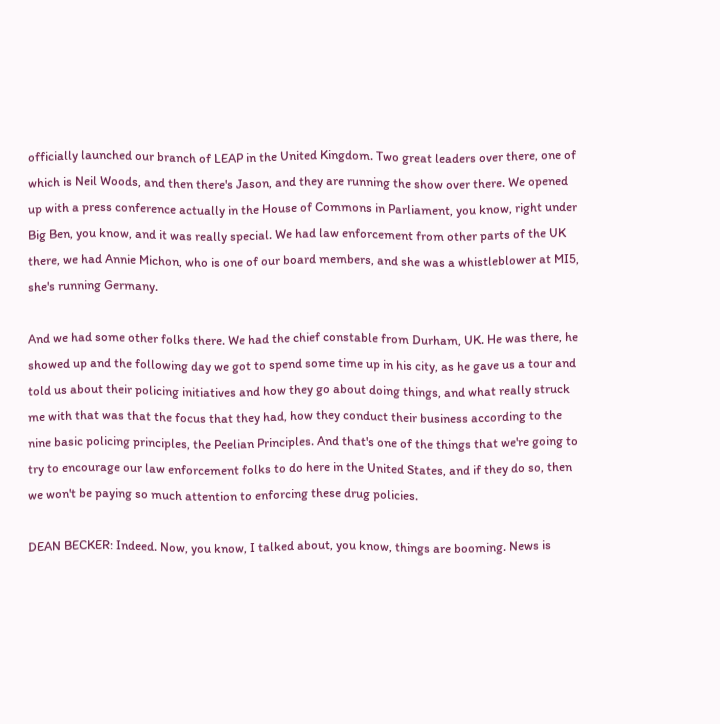officially launched our branch of LEAP in the United Kingdom. Two great leaders over there, one of which is Neil Woods, and then there's Jason, and they are running the show over there. We opened up with a press conference actually in the House of Commons in Parliament, you know, right under Big Ben, you know, and it was really special. We had law enforcement from other parts of the UK there, we had Annie Michon, who is one of our board members, and she was a whistleblower at MI5, she's running Germany.

And we had some other folks there. We had the chief constable from Durham, UK. He was there, he showed up and the following day we got to spend some time up in his city, as he gave us a tour and told us about their policing initiatives and how they go about doing things, and what really struck me with that was that the focus that they had, how they conduct their business according to the nine basic policing principles, the Peelian Principles. And that's one of the things that we're going to try to encourage our law enforcement folks to do here in the United States, and if they do so, then we won't be paying so much attention to enforcing these drug policies.

DEAN BECKER: Indeed. Now, you know, I talked about, you know, things are booming. News is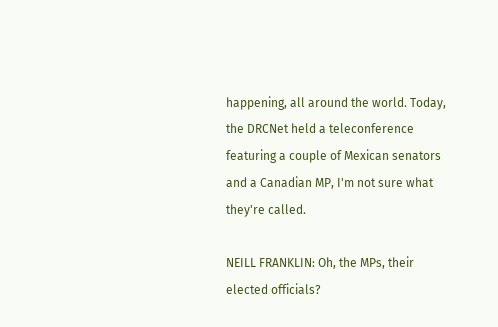happening, all around the world. Today, the DRCNet held a teleconference featuring a couple of Mexican senators and a Canadian MP, I'm not sure what they're called.

NEILL FRANKLIN: Oh, the MPs, their elected officials?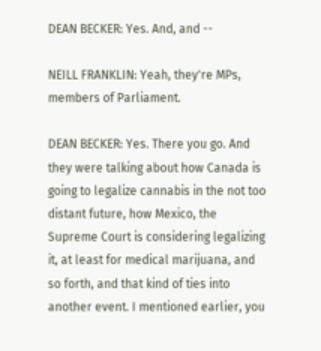DEAN BECKER: Yes. And, and --

NEILL FRANKLIN: Yeah, they're MPs, members of Parliament.

DEAN BECKER: Yes. There you go. And they were talking about how Canada is going to legalize cannabis in the not too distant future, how Mexico, the Supreme Court is considering legalizing it, at least for medical marijuana, and so forth, and that kind of ties into another event. I mentioned earlier, you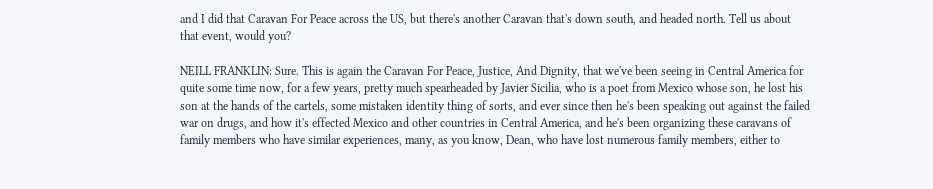and I did that Caravan For Peace across the US, but there's another Caravan that's down south, and headed north. Tell us about that event, would you?

NEILL FRANKLIN: Sure. This is again the Caravan For Peace, Justice, And Dignity, that we've been seeing in Central America for quite some time now, for a few years, pretty much spearheaded by Javier Sicilia, who is a poet from Mexico whose son, he lost his son at the hands of the cartels, some mistaken identity thing of sorts, and ever since then he's been speaking out against the failed war on drugs, and how it's effected Mexico and other countries in Central America, and he's been organizing these caravans of family members who have similar experiences, many, as you know, Dean, who have lost numerous family members, either to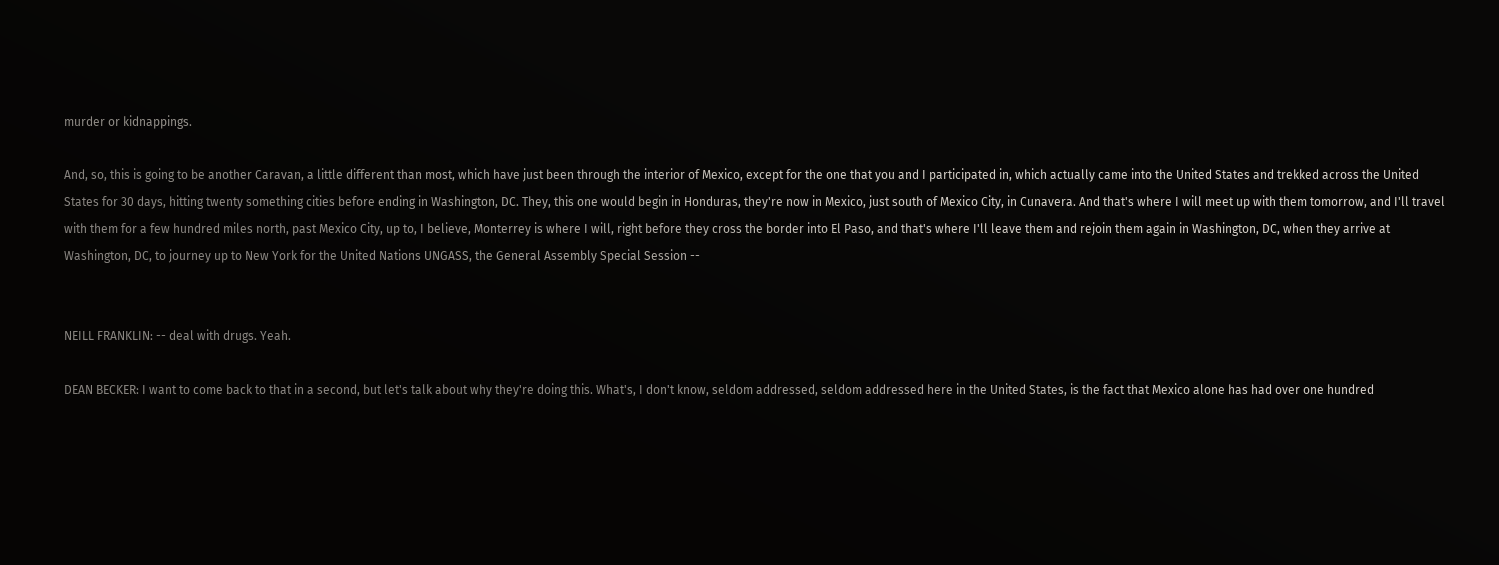murder or kidnappings.

And, so, this is going to be another Caravan, a little different than most, which have just been through the interior of Mexico, except for the one that you and I participated in, which actually came into the United States and trekked across the United States for 30 days, hitting twenty something cities before ending in Washington, DC. They, this one would begin in Honduras, they're now in Mexico, just south of Mexico City, in Cunavera. And that's where I will meet up with them tomorrow, and I'll travel with them for a few hundred miles north, past Mexico City, up to, I believe, Monterrey is where I will, right before they cross the border into El Paso, and that's where I'll leave them and rejoin them again in Washington, DC, when they arrive at Washington, DC, to journey up to New York for the United Nations UNGASS, the General Assembly Special Session --


NEILL FRANKLIN: -- deal with drugs. Yeah.

DEAN BECKER: I want to come back to that in a second, but let's talk about why they're doing this. What's, I don't know, seldom addressed, seldom addressed here in the United States, is the fact that Mexico alone has had over one hundred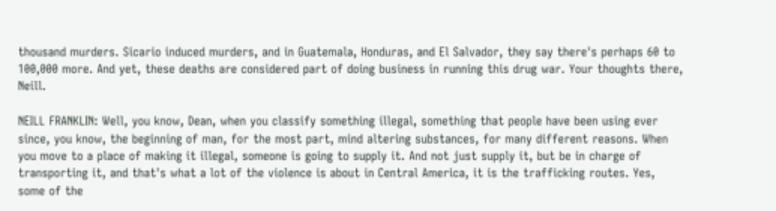thousand murders. Sicario induced murders, and in Guatemala, Honduras, and El Salvador, they say there's perhaps 60 to 100,000 more. And yet, these deaths are considered part of doing business in running this drug war. Your thoughts there, Neill.

NEILL FRANKLIN: Well, you know, Dean, when you classify something illegal, something that people have been using ever since, you know, the beginning of man, for the most part, mind altering substances, for many different reasons. When you move to a place of making it illegal, someone is going to supply it. And not just supply it, but be in charge of transporting it, and that's what a lot of the violence is about in Central America, it is the trafficking routes. Yes, some of the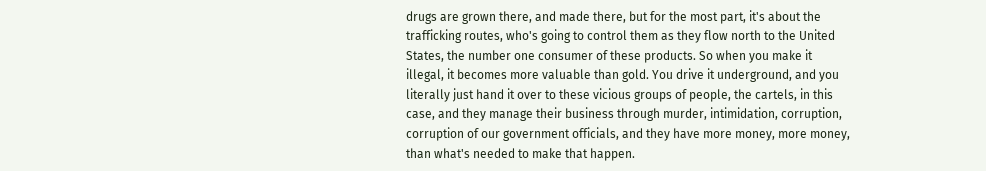drugs are grown there, and made there, but for the most part, it's about the trafficking routes, who's going to control them as they flow north to the United States, the number one consumer of these products. So when you make it illegal, it becomes more valuable than gold. You drive it underground, and you literally just hand it over to these vicious groups of people, the cartels, in this case, and they manage their business through murder, intimidation, corruption, corruption of our government officials, and they have more money, more money, than what's needed to make that happen.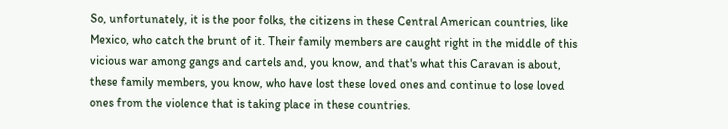So, unfortunately, it is the poor folks, the citizens in these Central American countries, like Mexico, who catch the brunt of it. Their family members are caught right in the middle of this vicious war among gangs and cartels and, you know, and that's what this Caravan is about, these family members, you know, who have lost these loved ones and continue to lose loved ones from the violence that is taking place in these countries.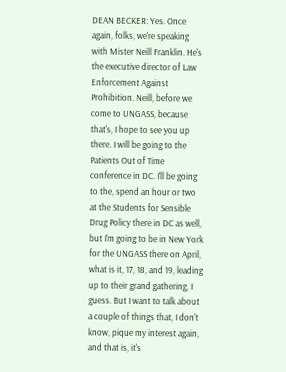DEAN BECKER: Yes. Once again, folks, we're speaking with Mister Neill Franklin. He's the executive director of Law Enforcement Against Prohibition. Neill, before we come to UNGASS, because that's, I hope to see you up there. I will be going to the Patients Out of Time conference in DC. I'll be going to the, spend an hour or two at the Students for Sensible Drug Policy there in DC as well, but I'm going to be in New York for the UNGASS there on April, what is it, 17, 18, and 19, leading up to their grand gathering, I guess. But I want to talk about a couple of things that, I don't know, pique my interest again, and that is, it's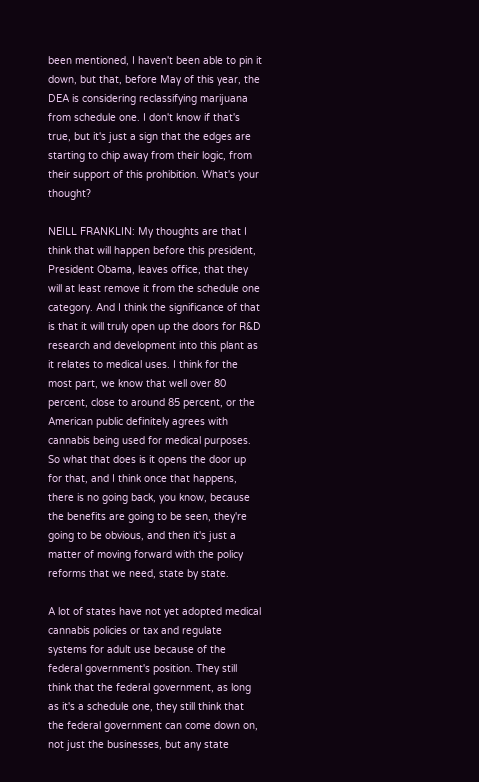been mentioned, I haven't been able to pin it down, but that, before May of this year, the DEA is considering reclassifying marijuana from schedule one. I don't know if that's true, but it's just a sign that the edges are starting to chip away from their logic, from their support of this prohibition. What's your thought?

NEILL FRANKLIN: My thoughts are that I think that will happen before this president, President Obama, leaves office, that they will at least remove it from the schedule one category. And I think the significance of that is that it will truly open up the doors for R&D research and development into this plant as it relates to medical uses. I think for the most part, we know that well over 80 percent, close to around 85 percent, or the American public definitely agrees with cannabis being used for medical purposes. So what that does is it opens the door up for that, and I think once that happens, there is no going back, you know, because the benefits are going to be seen, they're going to be obvious, and then it's just a matter of moving forward with the policy reforms that we need, state by state.

A lot of states have not yet adopted medical cannabis policies or tax and regulate systems for adult use because of the federal government's position. They still think that the federal government, as long as it's a schedule one, they still think that the federal government can come down on, not just the businesses, but any state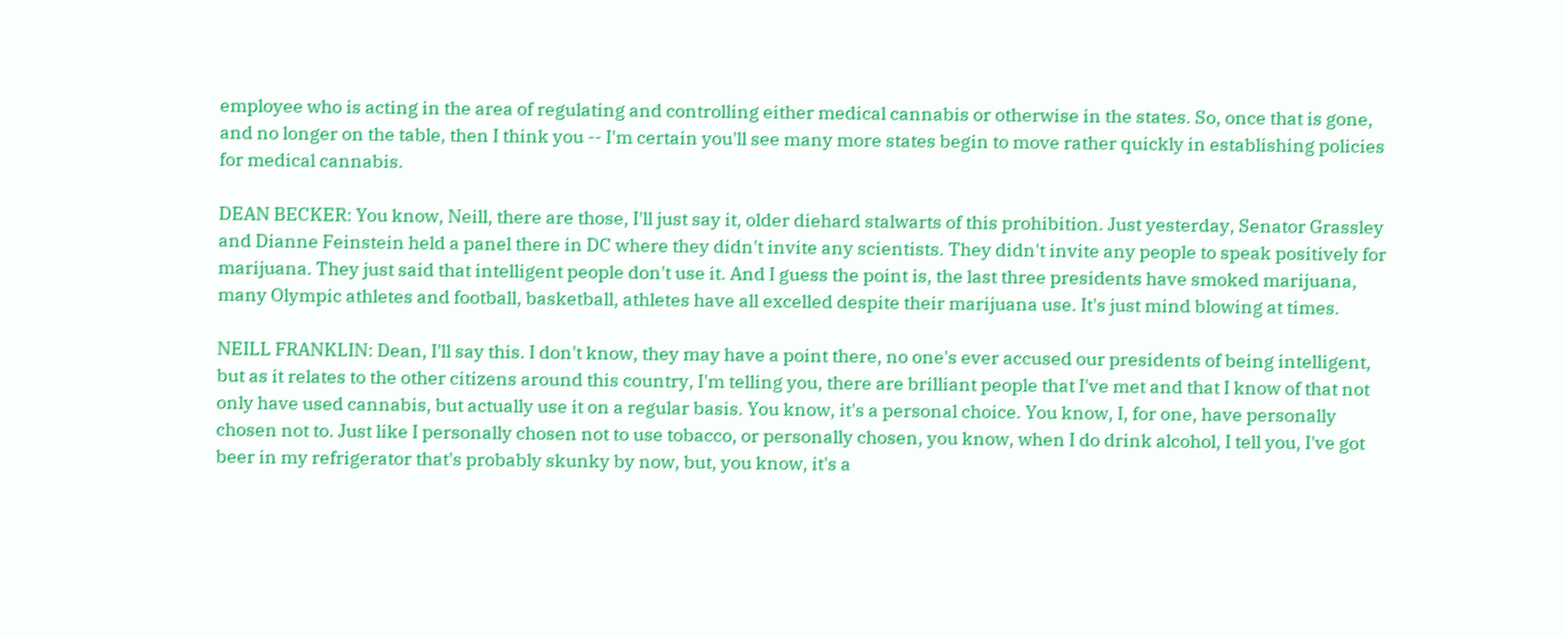employee who is acting in the area of regulating and controlling either medical cannabis or otherwise in the states. So, once that is gone, and no longer on the table, then I think you -- I'm certain you'll see many more states begin to move rather quickly in establishing policies for medical cannabis.

DEAN BECKER: You know, Neill, there are those, I'll just say it, older diehard stalwarts of this prohibition. Just yesterday, Senator Grassley and Dianne Feinstein held a panel there in DC where they didn't invite any scientists. They didn't invite any people to speak positively for marijuana. They just said that intelligent people don't use it. And I guess the point is, the last three presidents have smoked marijuana, many Olympic athletes and football, basketball, athletes have all excelled despite their marijuana use. It's just mind blowing at times.

NEILL FRANKLIN: Dean, I'll say this. I don't know, they may have a point there, no one's ever accused our presidents of being intelligent, but as it relates to the other citizens around this country, I'm telling you, there are brilliant people that I've met and that I know of that not only have used cannabis, but actually use it on a regular basis. You know, it's a personal choice. You know, I, for one, have personally chosen not to. Just like I personally chosen not to use tobacco, or personally chosen, you know, when I do drink alcohol, I tell you, I've got beer in my refrigerator that's probably skunky by now, but, you know, it's a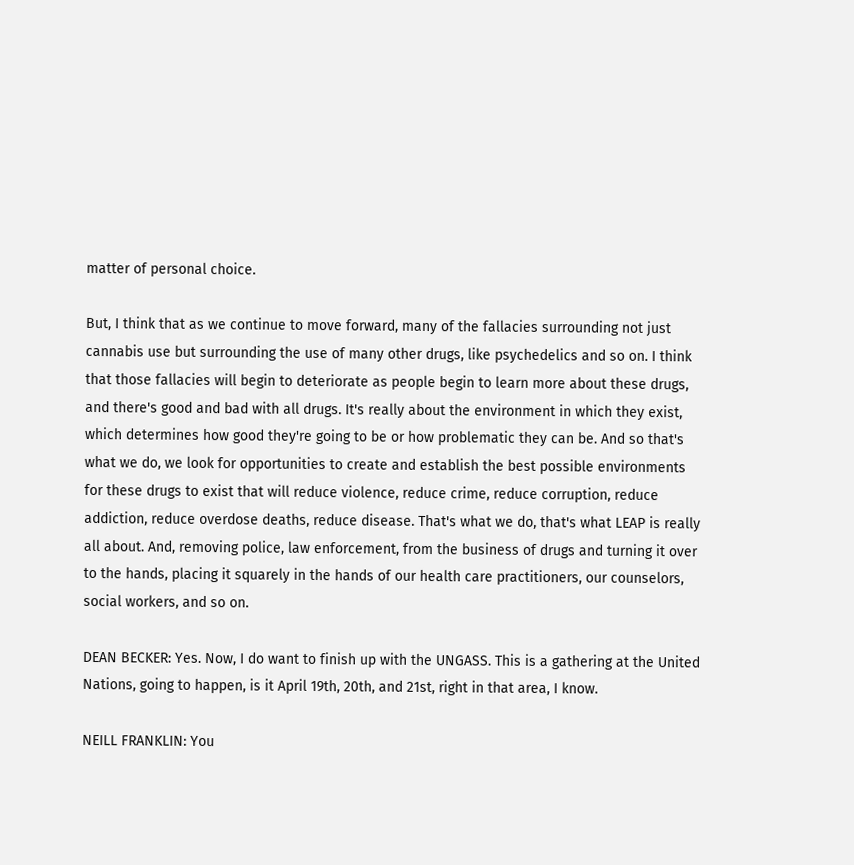matter of personal choice.

But, I think that as we continue to move forward, many of the fallacies surrounding not just cannabis use but surrounding the use of many other drugs, like psychedelics and so on. I think that those fallacies will begin to deteriorate as people begin to learn more about these drugs, and there's good and bad with all drugs. It's really about the environment in which they exist, which determines how good they're going to be or how problematic they can be. And so that's what we do, we look for opportunities to create and establish the best possible environments for these drugs to exist that will reduce violence, reduce crime, reduce corruption, reduce addiction, reduce overdose deaths, reduce disease. That's what we do, that's what LEAP is really all about. And, removing police, law enforcement, from the business of drugs and turning it over to the hands, placing it squarely in the hands of our health care practitioners, our counselors, social workers, and so on.

DEAN BECKER: Yes. Now, I do want to finish up with the UNGASS. This is a gathering at the United Nations, going to happen, is it April 19th, 20th, and 21st, right in that area, I know.

NEILL FRANKLIN: You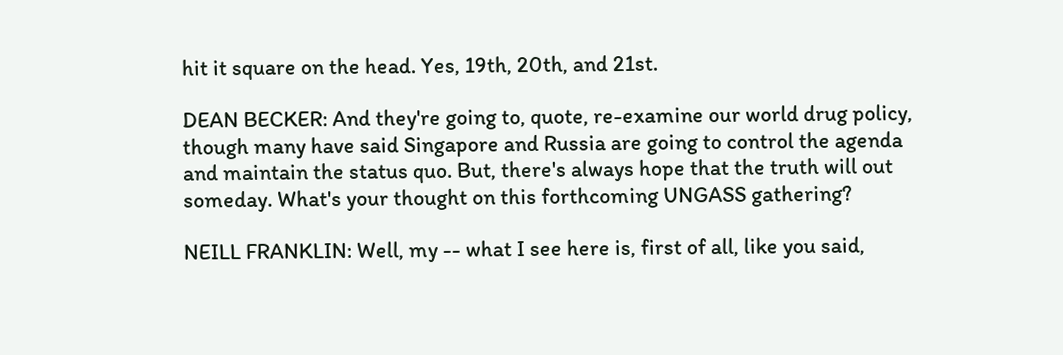hit it square on the head. Yes, 19th, 20th, and 21st.

DEAN BECKER: And they're going to, quote, re-examine our world drug policy, though many have said Singapore and Russia are going to control the agenda and maintain the status quo. But, there's always hope that the truth will out someday. What's your thought on this forthcoming UNGASS gathering?

NEILL FRANKLIN: Well, my -- what I see here is, first of all, like you said,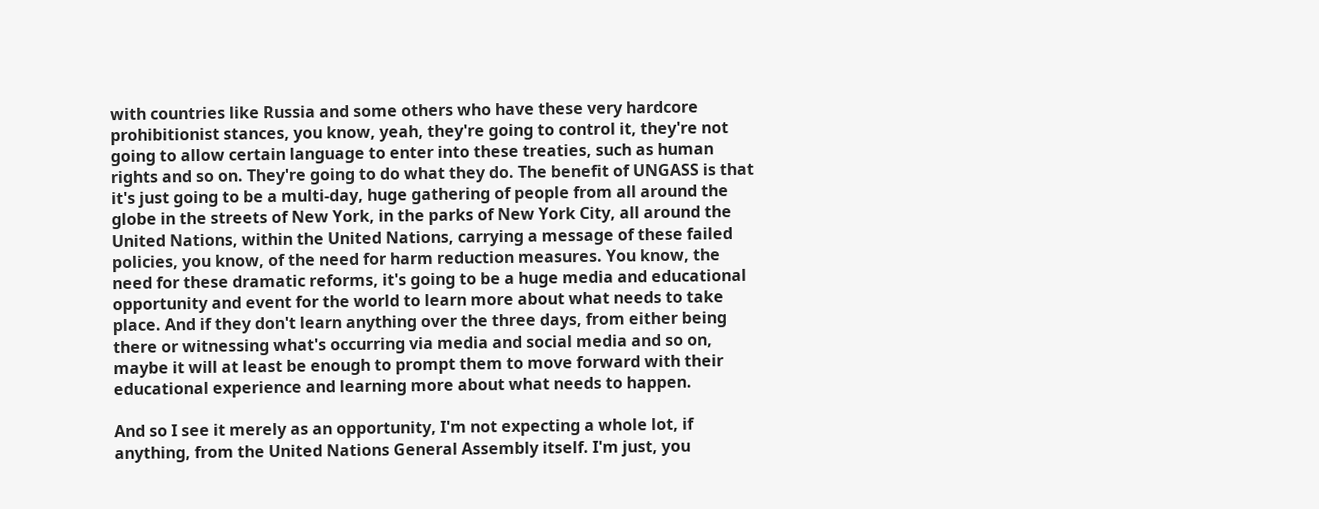with countries like Russia and some others who have these very hardcore prohibitionist stances, you know, yeah, they're going to control it, they're not going to allow certain language to enter into these treaties, such as human rights and so on. They're going to do what they do. The benefit of UNGASS is that it's just going to be a multi-day, huge gathering of people from all around the globe in the streets of New York, in the parks of New York City, all around the United Nations, within the United Nations, carrying a message of these failed policies, you know, of the need for harm reduction measures. You know, the need for these dramatic reforms, it's going to be a huge media and educational opportunity and event for the world to learn more about what needs to take place. And if they don't learn anything over the three days, from either being there or witnessing what's occurring via media and social media and so on, maybe it will at least be enough to prompt them to move forward with their educational experience and learning more about what needs to happen.

And so I see it merely as an opportunity, I'm not expecting a whole lot, if anything, from the United Nations General Assembly itself. I'm just, you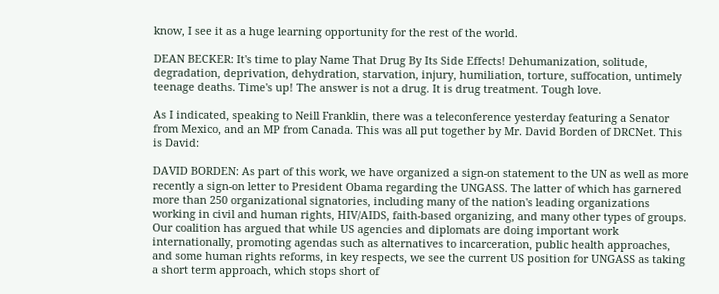know, I see it as a huge learning opportunity for the rest of the world.

DEAN BECKER: It's time to play Name That Drug By Its Side Effects! Dehumanization, solitude, degradation, deprivation, dehydration, starvation, injury, humiliation, torture, suffocation, untimely teenage deaths. Time's up! The answer is not a drug. It is drug treatment. Tough love.

As I indicated, speaking to Neill Franklin, there was a teleconference yesterday featuring a Senator from Mexico, and an MP from Canada. This was all put together by Mr. David Borden of DRCNet. This is David:

DAVID BORDEN: As part of this work, we have organized a sign-on statement to the UN as well as more recently a sign-on letter to President Obama regarding the UNGASS. The latter of which has garnered more than 250 organizational signatories, including many of the nation's leading organizations working in civil and human rights, HIV/AIDS, faith-based organizing, and many other types of groups. Our coalition has argued that while US agencies and diplomats are doing important work internationally, promoting agendas such as alternatives to incarceration, public health approaches, and some human rights reforms, in key respects, we see the current US position for UNGASS as taking a short term approach, which stops short of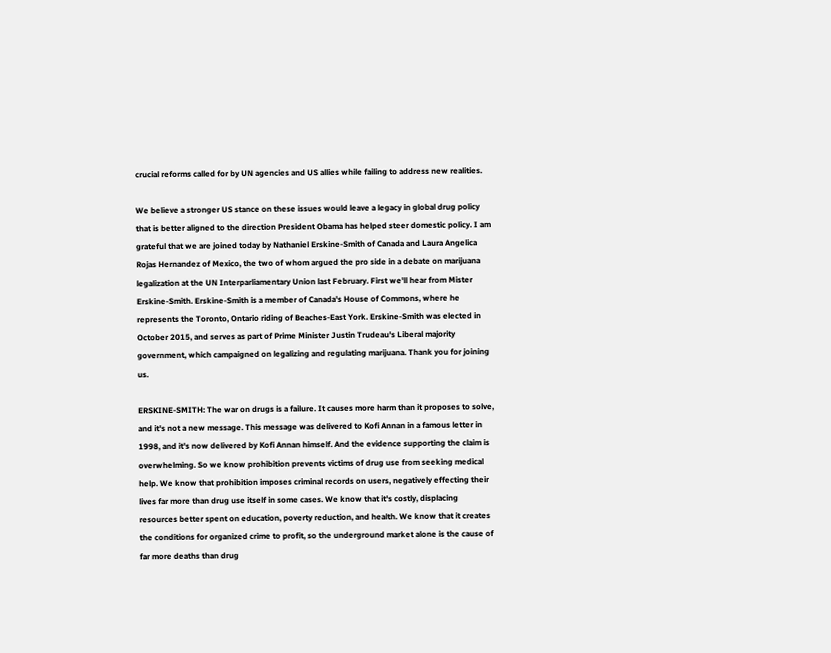crucial reforms called for by UN agencies and US allies while failing to address new realities.

We believe a stronger US stance on these issues would leave a legacy in global drug policy that is better aligned to the direction President Obama has helped steer domestic policy. I am grateful that we are joined today by Nathaniel Erskine-Smith of Canada and Laura Angelica Rojas Hernandez of Mexico, the two of whom argued the pro side in a debate on marijuana legalization at the UN Interparliamentary Union last February. First we'll hear from Mister Erskine-Smith. Erskine-Smith is a member of Canada's House of Commons, where he represents the Toronto, Ontario riding of Beaches-East York. Erskine-Smith was elected in October 2015, and serves as part of Prime Minister Justin Trudeau's Liberal majority government, which campaigned on legalizing and regulating marijuana. Thank you for joining us.

ERSKINE-SMITH: The war on drugs is a failure. It causes more harm than it proposes to solve, and it's not a new message. This message was delivered to Kofi Annan in a famous letter in 1998, and it's now delivered by Kofi Annan himself. And the evidence supporting the claim is overwhelming. So we know prohibition prevents victims of drug use from seeking medical help. We know that prohibition imposes criminal records on users, negatively effecting their lives far more than drug use itself in some cases. We know that it's costly, displacing resources better spent on education, poverty reduction, and health. We know that it creates the conditions for organized crime to profit, so the underground market alone is the cause of far more deaths than drug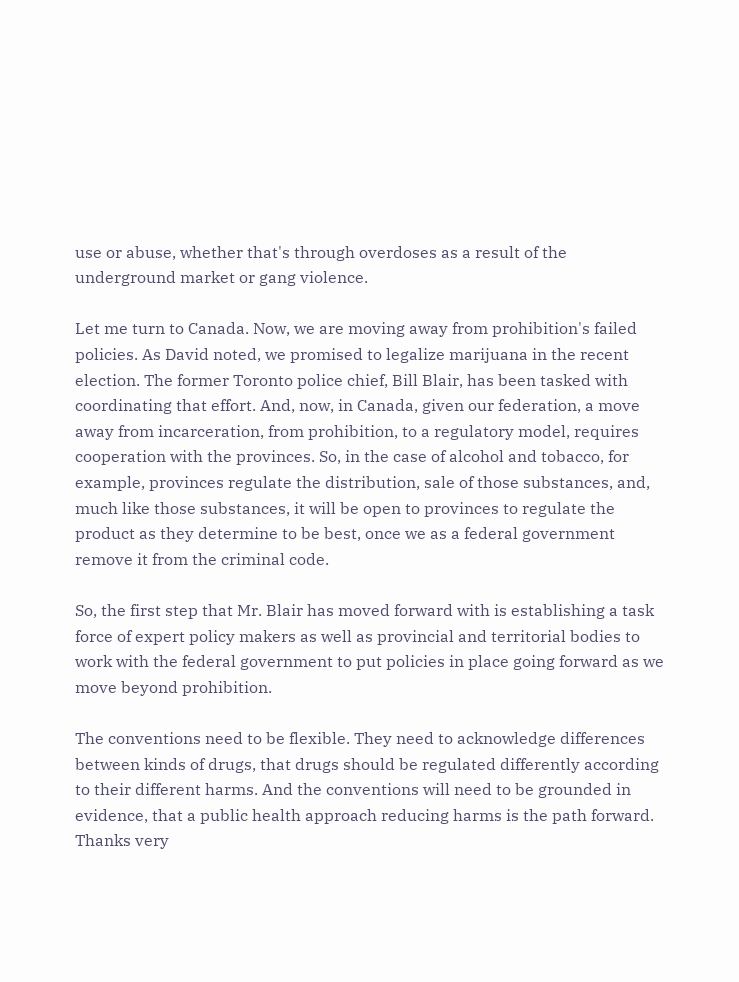use or abuse, whether that's through overdoses as a result of the underground market or gang violence.

Let me turn to Canada. Now, we are moving away from prohibition's failed policies. As David noted, we promised to legalize marijuana in the recent election. The former Toronto police chief, Bill Blair, has been tasked with coordinating that effort. And, now, in Canada, given our federation, a move away from incarceration, from prohibition, to a regulatory model, requires cooperation with the provinces. So, in the case of alcohol and tobacco, for example, provinces regulate the distribution, sale of those substances, and, much like those substances, it will be open to provinces to regulate the product as they determine to be best, once we as a federal government remove it from the criminal code.

So, the first step that Mr. Blair has moved forward with is establishing a task force of expert policy makers as well as provincial and territorial bodies to work with the federal government to put policies in place going forward as we move beyond prohibition.

The conventions need to be flexible. They need to acknowledge differences between kinds of drugs, that drugs should be regulated differently according to their different harms. And the conventions will need to be grounded in evidence, that a public health approach reducing harms is the path forward. Thanks very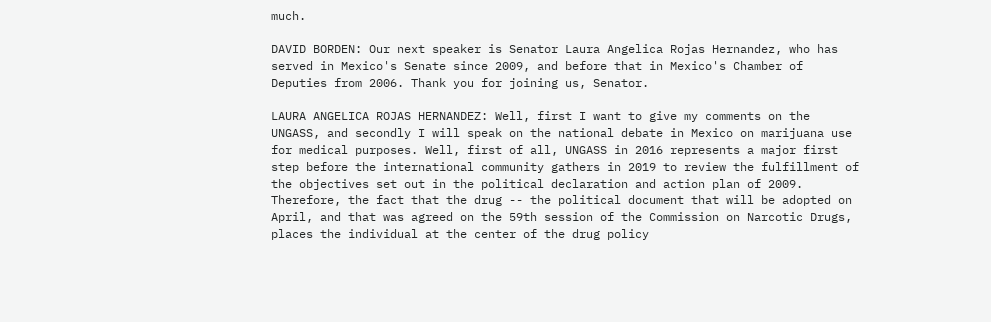much.

DAVID BORDEN: Our next speaker is Senator Laura Angelica Rojas Hernandez, who has served in Mexico's Senate since 2009, and before that in Mexico's Chamber of Deputies from 2006. Thank you for joining us, Senator.

LAURA ANGELICA ROJAS HERNANDEZ: Well, first I want to give my comments on the UNGASS, and secondly I will speak on the national debate in Mexico on marijuana use for medical purposes. Well, first of all, UNGASS in 2016 represents a major first step before the international community gathers in 2019 to review the fulfillment of the objectives set out in the political declaration and action plan of 2009. Therefore, the fact that the drug -- the political document that will be adopted on April, and that was agreed on the 59th session of the Commission on Narcotic Drugs, places the individual at the center of the drug policy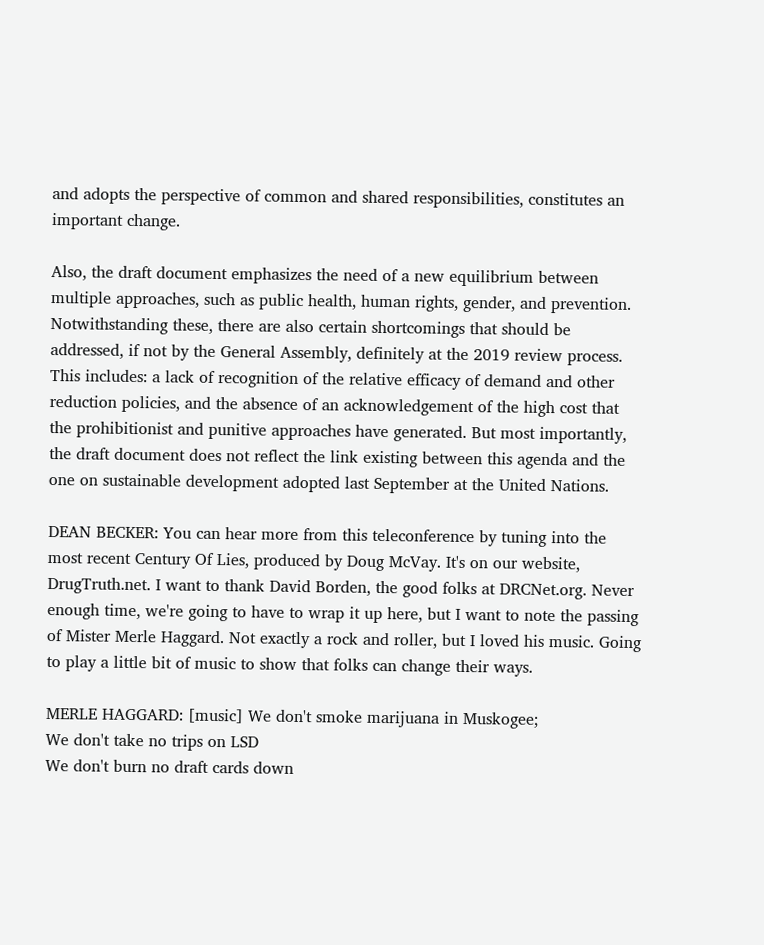and adopts the perspective of common and shared responsibilities, constitutes an important change.

Also, the draft document emphasizes the need of a new equilibrium between multiple approaches, such as public health, human rights, gender, and prevention. Notwithstanding these, there are also certain shortcomings that should be addressed, if not by the General Assembly, definitely at the 2019 review process. This includes: a lack of recognition of the relative efficacy of demand and other reduction policies, and the absence of an acknowledgement of the high cost that the prohibitionist and punitive approaches have generated. But most importantly, the draft document does not reflect the link existing between this agenda and the one on sustainable development adopted last September at the United Nations.

DEAN BECKER: You can hear more from this teleconference by tuning into the most recent Century Of Lies, produced by Doug McVay. It's on our website, DrugTruth.net. I want to thank David Borden, the good folks at DRCNet.org. Never enough time, we're going to have to wrap it up here, but I want to note the passing of Mister Merle Haggard. Not exactly a rock and roller, but I loved his music. Going to play a little bit of music to show that folks can change their ways.

MERLE HAGGARD: [music] We don't smoke marijuana in Muskogee;
We don't take no trips on LSD
We don't burn no draft cards down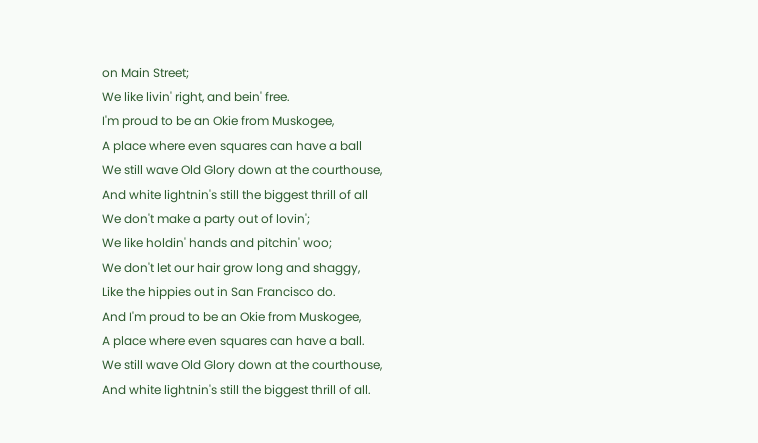on Main Street;
We like livin' right, and bein' free.
I'm proud to be an Okie from Muskogee,
A place where even squares can have a ball
We still wave Old Glory down at the courthouse,
And white lightnin's still the biggest thrill of all
We don't make a party out of lovin';
We like holdin' hands and pitchin' woo;
We don't let our hair grow long and shaggy,
Like the hippies out in San Francisco do.
And I'm proud to be an Okie from Muskogee,
A place where even squares can have a ball.
We still wave Old Glory down at the courthouse,
And white lightnin's still the biggest thrill of all.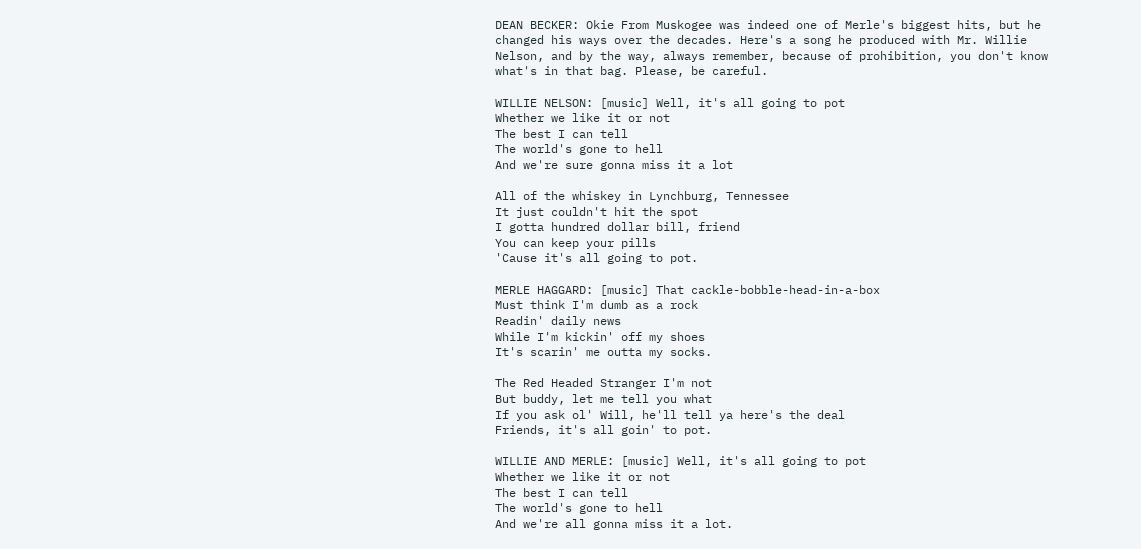DEAN BECKER: Okie From Muskogee was indeed one of Merle's biggest hits, but he changed his ways over the decades. Here's a song he produced with Mr. Willie Nelson, and by the way, always remember, because of prohibition, you don't know what's in that bag. Please, be careful.

WILLIE NELSON: [music] Well, it's all going to pot
Whether we like it or not
The best I can tell
The world's gone to hell
And we're sure gonna miss it a lot

All of the whiskey in Lynchburg, Tennessee
It just couldn't hit the spot
I gotta hundred dollar bill, friend
You can keep your pills
'Cause it's all going to pot.

MERLE HAGGARD: [music] That cackle-bobble-head-in-a-box
Must think I'm dumb as a rock
Readin' daily news
While I'm kickin' off my shoes
It's scarin' me outta my socks.

The Red Headed Stranger I'm not
But buddy, let me tell you what
If you ask ol' Will, he'll tell ya here's the deal
Friends, it's all goin' to pot.

WILLIE AND MERLE: [music] Well, it's all going to pot
Whether we like it or not
The best I can tell
The world's gone to hell
And we're all gonna miss it a lot.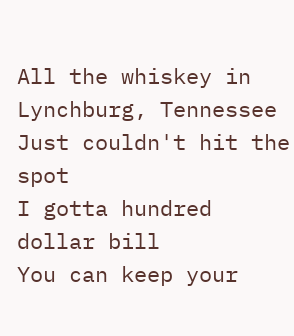All the whiskey in Lynchburg, Tennessee
Just couldn't hit the spot
I gotta hundred dollar bill
You can keep your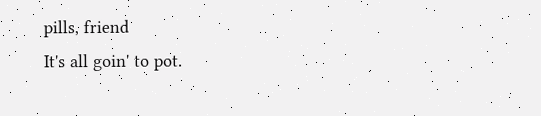pills, friend
It's all goin' to pot.